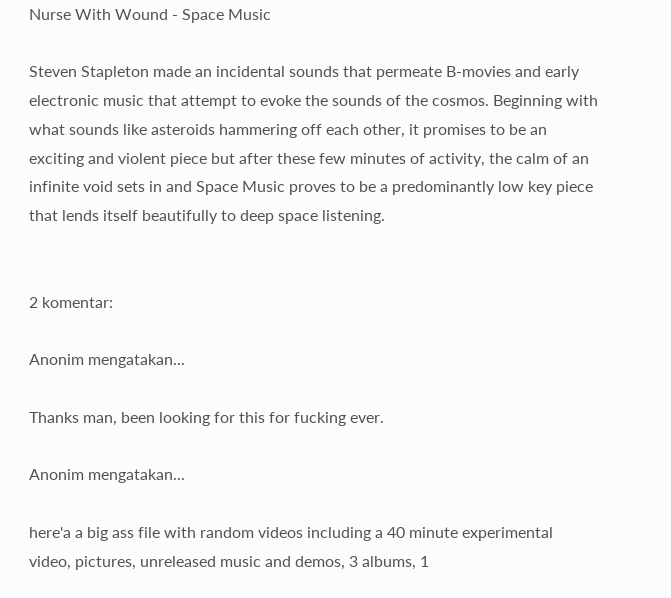Nurse With Wound - Space Music

Steven Stapleton made an incidental sounds that permeate B-movies and early electronic music that attempt to evoke the sounds of the cosmos. Beginning with what sounds like asteroids hammering off each other, it promises to be an exciting and violent piece but after these few minutes of activity, the calm of an infinite void sets in and Space Music proves to be a predominantly low key piece that lends itself beautifully to deep space listening.


2 komentar:

Anonim mengatakan...

Thanks man, been looking for this for fucking ever.

Anonim mengatakan...

here'a a big ass file with random videos including a 40 minute experimental video, pictures, unreleased music and demos, 3 albums, 1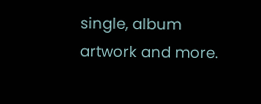single, album artwork and more.